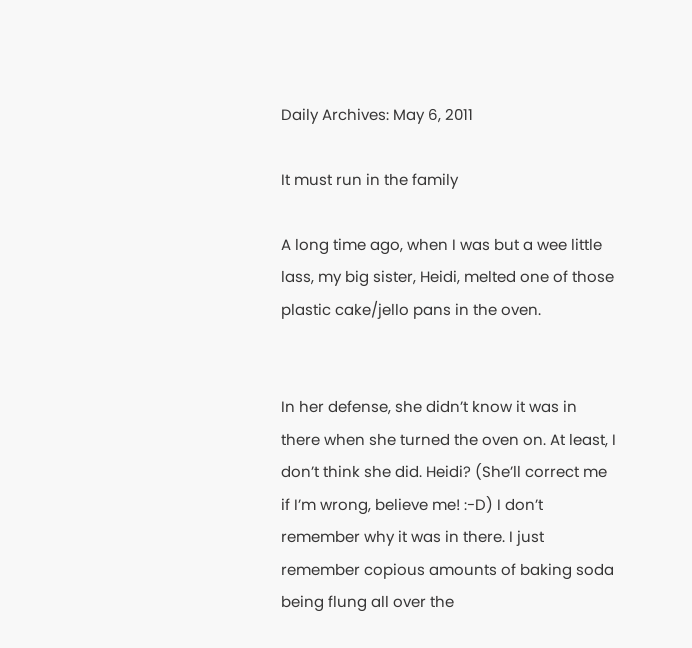Daily Archives: May 6, 2011

It must run in the family

A long time ago, when I was but a wee little lass, my big sister, Heidi, melted one of those plastic cake/jello pans in the oven.


In her defense, she didn’t know it was in there when she turned the oven on. At least, I don’t think she did. Heidi? (She’ll correct me if I’m wrong, believe me! :-D) I don’t remember why it was in there. I just remember copious amounts of baking soda being flung all over the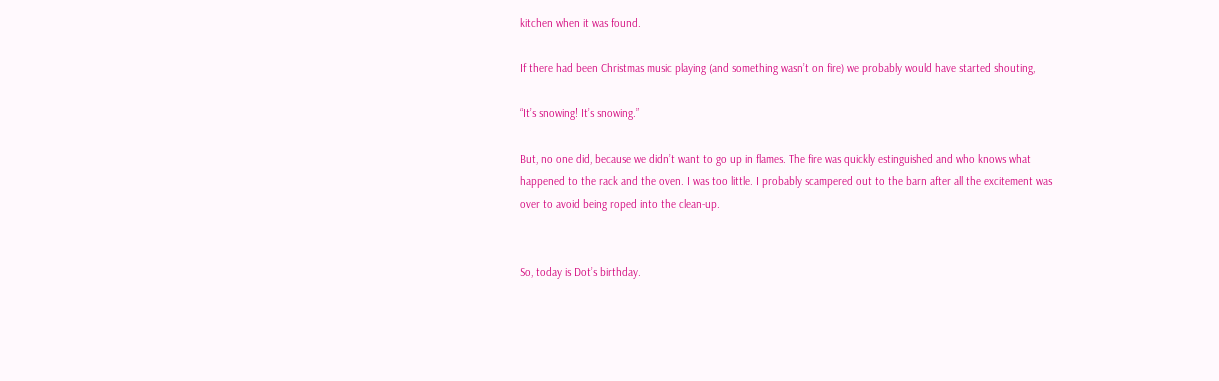kitchen when it was found.

If there had been Christmas music playing (and something wasn’t on fire) we probably would have started shouting,

“It’s snowing! It’s snowing.”

But, no one did, because we didn’t want to go up in flames. The fire was quickly estinguished and who knows what happened to the rack and the oven. I was too little. I probably scampered out to the barn after all the excitement was over to avoid being roped into the clean-up.


So, today is Dot’s birthday.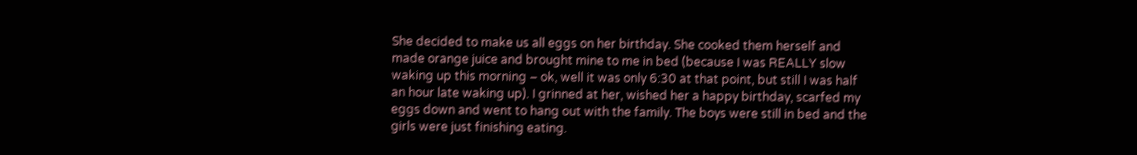She decided to make us all eggs on her birthday. She cooked them herself and made orange juice and brought mine to me in bed (because I was REALLY slow waking up this morning – ok, well it was only 6:30 at that point, but still I was half an hour late waking up). I grinned at her, wished her a happy birthday, scarfed my eggs down and went to hang out with the family. The boys were still in bed and the girls were just finishing eating.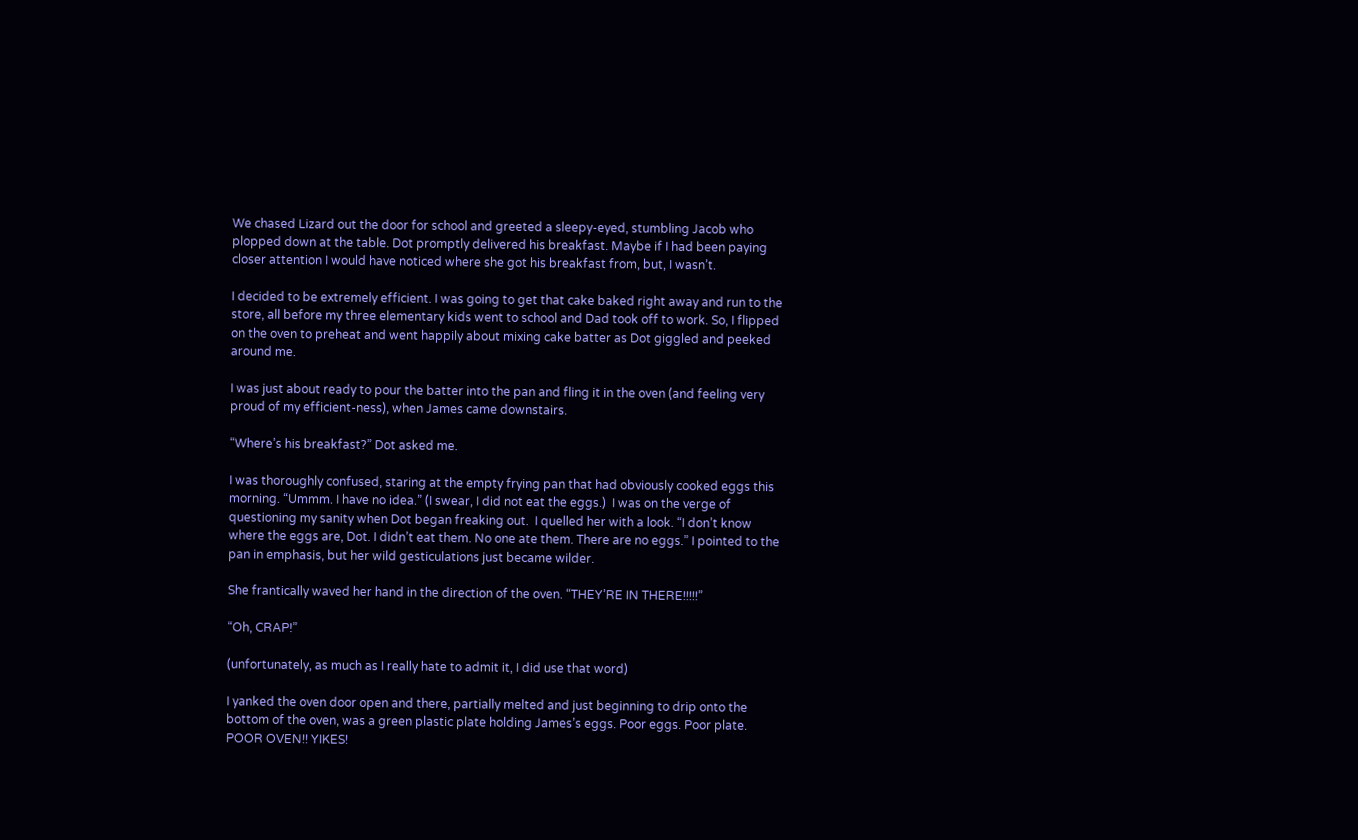We chased Lizard out the door for school and greeted a sleepy-eyed, stumbling Jacob who plopped down at the table. Dot promptly delivered his breakfast. Maybe if I had been paying closer attention I would have noticed where she got his breakfast from, but, I wasn’t.

I decided to be extremely efficient. I was going to get that cake baked right away and run to the store, all before my three elementary kids went to school and Dad took off to work. So, I flipped on the oven to preheat and went happily about mixing cake batter as Dot giggled and peeked around me.

I was just about ready to pour the batter into the pan and fling it in the oven (and feeling very proud of my efficient-ness), when James came downstairs.

“Where’s his breakfast?” Dot asked me.

I was thoroughly confused, staring at the empty frying pan that had obviously cooked eggs this morning. “Ummm. I have no idea.” (I swear, I did not eat the eggs.)  I was on the verge of questioning my sanity when Dot began freaking out.  I quelled her with a look. “I don’t know where the eggs are, Dot. I didn’t eat them. No one ate them. There are no eggs.” I pointed to the pan in emphasis, but her wild gesticulations just became wilder.

She frantically waved her hand in the direction of the oven. “THEY’RE IN THERE!!!!!”

“Oh, CRAP!”

(unfortunately, as much as I really hate to admit it, I did use that word)

I yanked the oven door open and there, partially melted and just beginning to drip onto the bottom of the oven, was a green plastic plate holding James’s eggs. Poor eggs. Poor plate. POOR OVEN!! YIKES!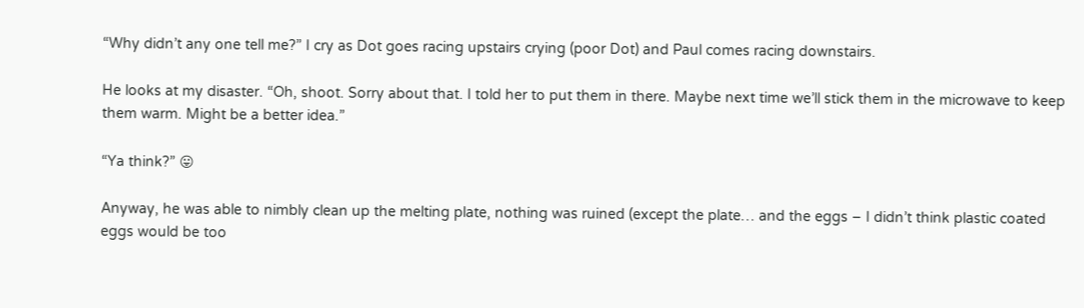“Why didn’t any one tell me?” I cry as Dot goes racing upstairs crying (poor Dot) and Paul comes racing downstairs.

He looks at my disaster. “Oh, shoot. Sorry about that. I told her to put them in there. Maybe next time we’ll stick them in the microwave to keep them warm. Might be a better idea.”

“Ya think?” 😛

Anyway, he was able to nimbly clean up the melting plate, nothing was ruined (except the plate… and the eggs – I didn’t think plastic coated eggs would be too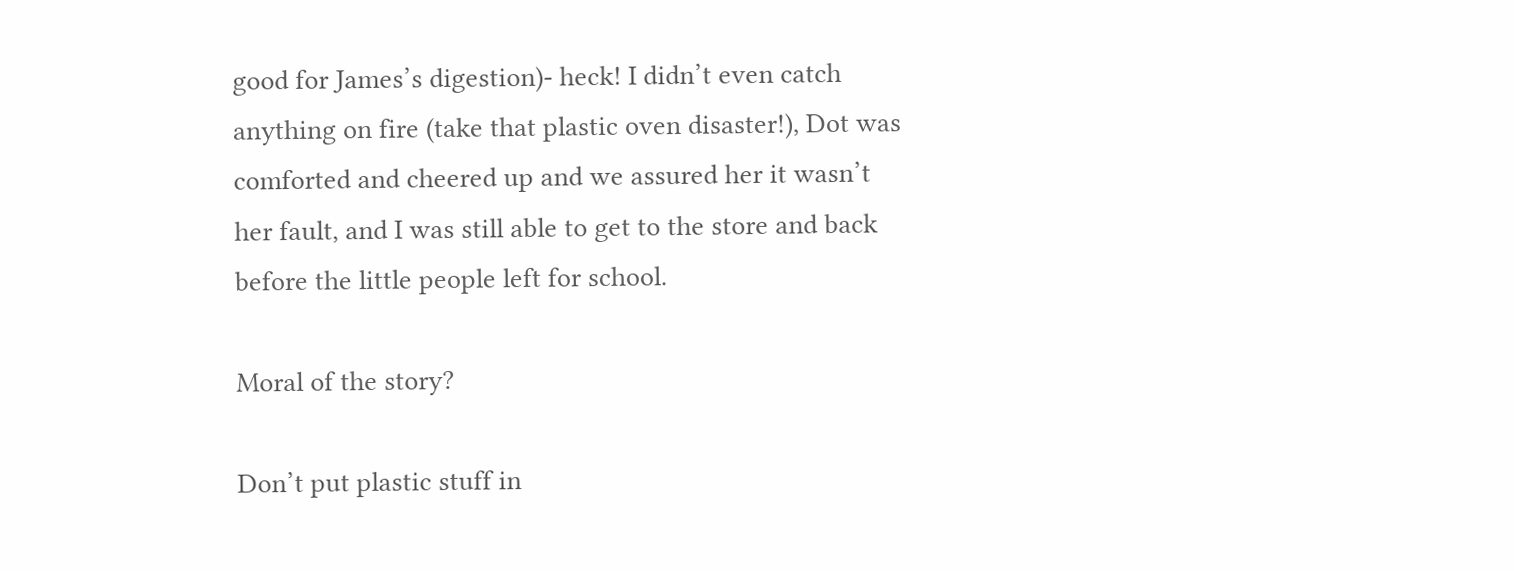good for James’s digestion)- heck! I didn’t even catch anything on fire (take that plastic oven disaster!), Dot was comforted and cheered up and we assured her it wasn’t her fault, and I was still able to get to the store and back before the little people left for school.

Moral of the story?

Don’t put plastic stuff in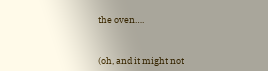the oven….


(oh, and it might not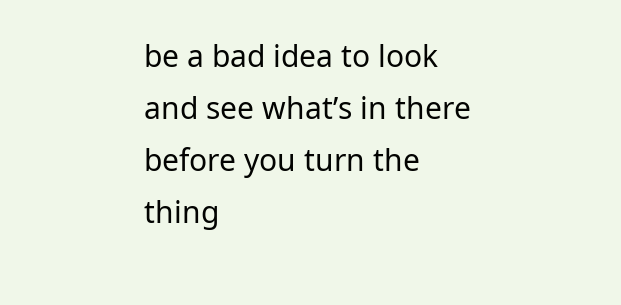be a bad idea to look and see what’s in there before you turn the thing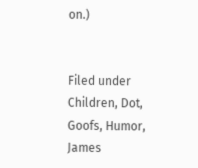on.)


Filed under Children, Dot, Goofs, Humor, James